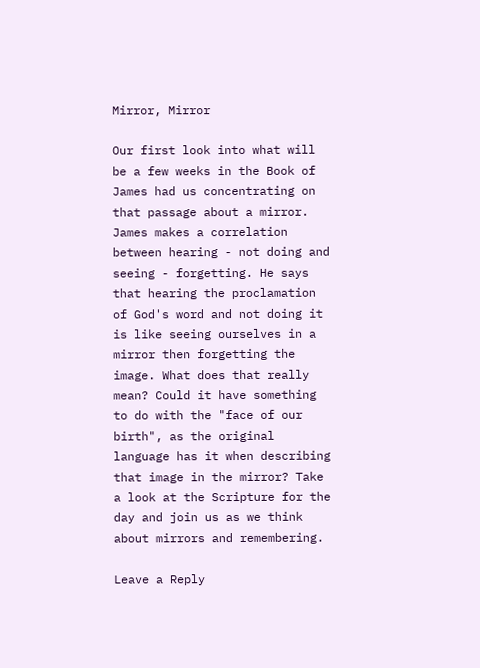Mirror, Mirror

Our first look into what will be a few weeks in the Book of James had us concentrating on that passage about a mirror. James makes a correlation between hearing - not doing and seeing - forgetting. He says that hearing the proclamation of God's word and not doing it is like seeing ourselves in a mirror then forgetting the image. What does that really mean? Could it have something to do with the "face of our birth", as the original language has it when describing that image in the mirror? Take a look at the Scripture for the day and join us as we think about mirrors and remembering.

Leave a Reply